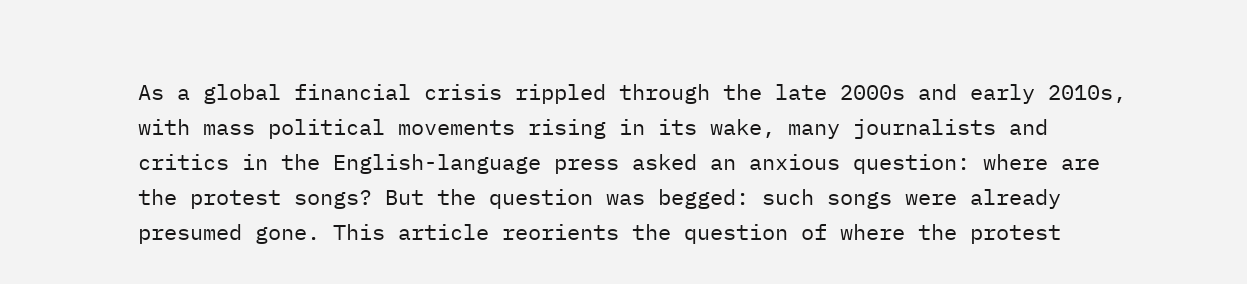As a global financial crisis rippled through the late 2000s and early 2010s, with mass political movements rising in its wake, many journalists and critics in the English-language press asked an anxious question: where are the protest songs? But the question was begged: such songs were already presumed gone. This article reorients the question of where the protest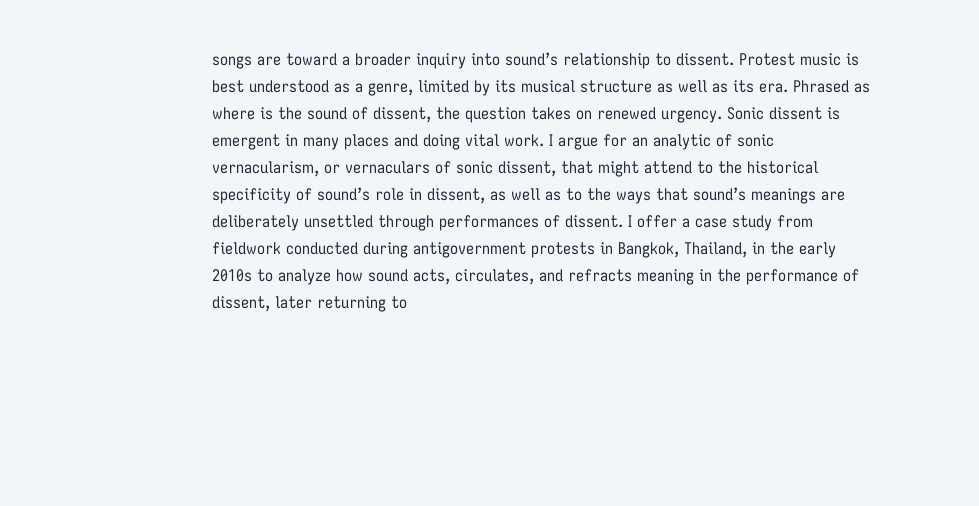songs are toward a broader inquiry into sound’s relationship to dissent. Protest music is best understood as a genre, limited by its musical structure as well as its era. Phrased as where is the sound of dissent, the question takes on renewed urgency. Sonic dissent is emergent in many places and doing vital work. I argue for an analytic of sonic vernacularism, or vernaculars of sonic dissent, that might attend to the historical specificity of sound’s role in dissent, as well as to the ways that sound’s meanings are deliberately unsettled through performances of dissent. I offer a case study from fieldwork conducted during antigovernment protests in Bangkok, Thailand, in the early 2010s to analyze how sound acts, circulates, and refracts meaning in the performance of dissent, later returning to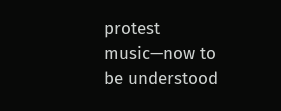protest music—now to be understood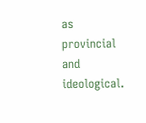as provincial and ideological.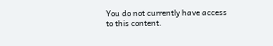You do not currently have access to this content.